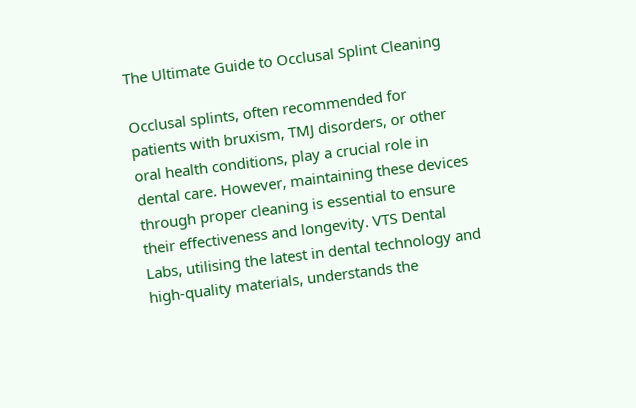The Ultimate Guide to Occlusal Splint Cleaning

Occlusal splints, often recommended for patients with bruxism, TMJ disorders, or other oral health conditions, play a crucial role in dental care. However, maintaining these devices through proper cleaning is essential to ensure their effectiveness and longevity. VTS Dental Labs, utilising the latest in dental technology and high-quality materials, understands the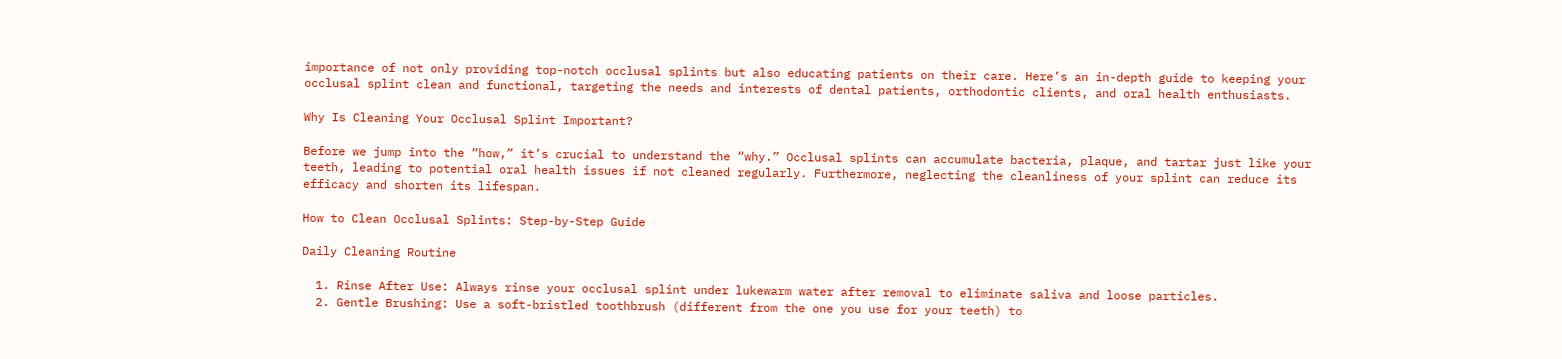importance of not only providing top-notch occlusal splints but also educating patients on their care. Here’s an in-depth guide to keeping your occlusal splint clean and functional, targeting the needs and interests of dental patients, orthodontic clients, and oral health enthusiasts.

Why Is Cleaning Your Occlusal Splint Important?

Before we jump into the “how,” it’s crucial to understand the “why.” Occlusal splints can accumulate bacteria, plaque, and tartar just like your teeth, leading to potential oral health issues if not cleaned regularly. Furthermore, neglecting the cleanliness of your splint can reduce its efficacy and shorten its lifespan.

How to Clean Occlusal Splints: Step-by-Step Guide

Daily Cleaning Routine

  1. Rinse After Use: Always rinse your occlusal splint under lukewarm water after removal to eliminate saliva and loose particles.
  2. Gentle Brushing: Use a soft-bristled toothbrush (different from the one you use for your teeth) to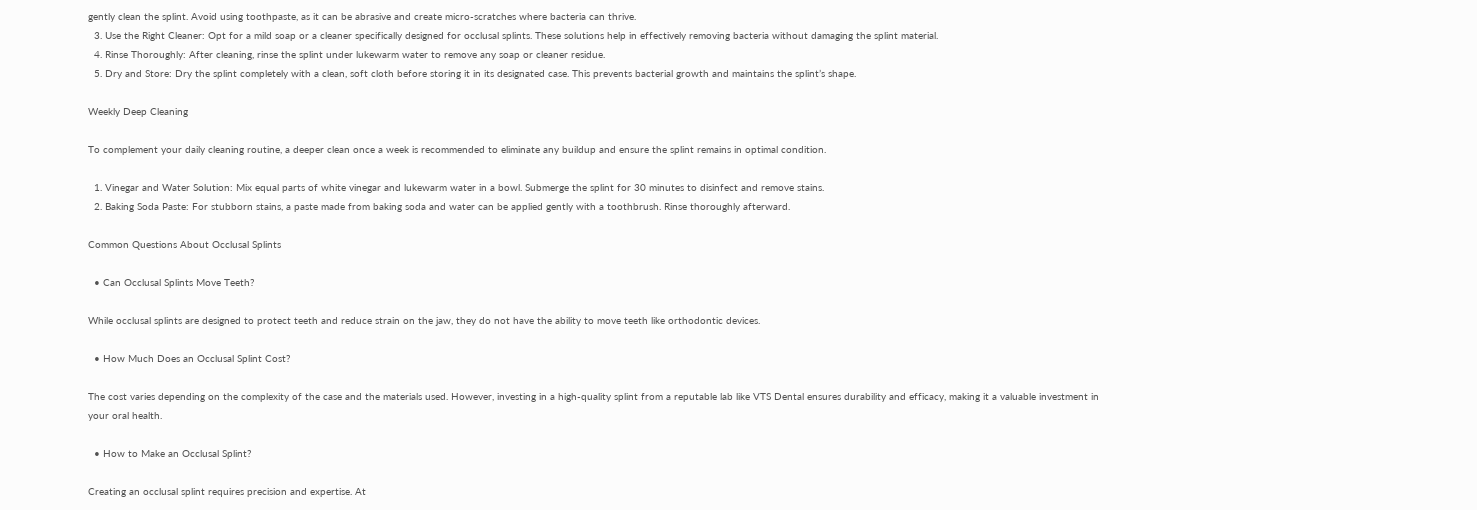gently clean the splint. Avoid using toothpaste, as it can be abrasive and create micro-scratches where bacteria can thrive.
  3. Use the Right Cleaner: Opt for a mild soap or a cleaner specifically designed for occlusal splints. These solutions help in effectively removing bacteria without damaging the splint material.
  4. Rinse Thoroughly: After cleaning, rinse the splint under lukewarm water to remove any soap or cleaner residue.
  5. Dry and Store: Dry the splint completely with a clean, soft cloth before storing it in its designated case. This prevents bacterial growth and maintains the splint’s shape.

Weekly Deep Cleaning

To complement your daily cleaning routine, a deeper clean once a week is recommended to eliminate any buildup and ensure the splint remains in optimal condition.

  1. Vinegar and Water Solution: Mix equal parts of white vinegar and lukewarm water in a bowl. Submerge the splint for 30 minutes to disinfect and remove stains.
  2. Baking Soda Paste: For stubborn stains, a paste made from baking soda and water can be applied gently with a toothbrush. Rinse thoroughly afterward.

Common Questions About Occlusal Splints

  • Can Occlusal Splints Move Teeth?

While occlusal splints are designed to protect teeth and reduce strain on the jaw, they do not have the ability to move teeth like orthodontic devices.

  • How Much Does an Occlusal Splint Cost?

The cost varies depending on the complexity of the case and the materials used. However, investing in a high-quality splint from a reputable lab like VTS Dental ensures durability and efficacy, making it a valuable investment in your oral health.

  • How to Make an Occlusal Splint?

Creating an occlusal splint requires precision and expertise. At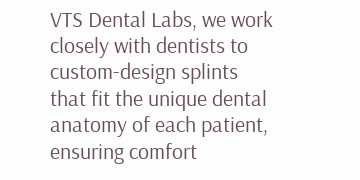VTS Dental Labs, we work closely with dentists to custom-design splints that fit the unique dental anatomy of each patient, ensuring comfort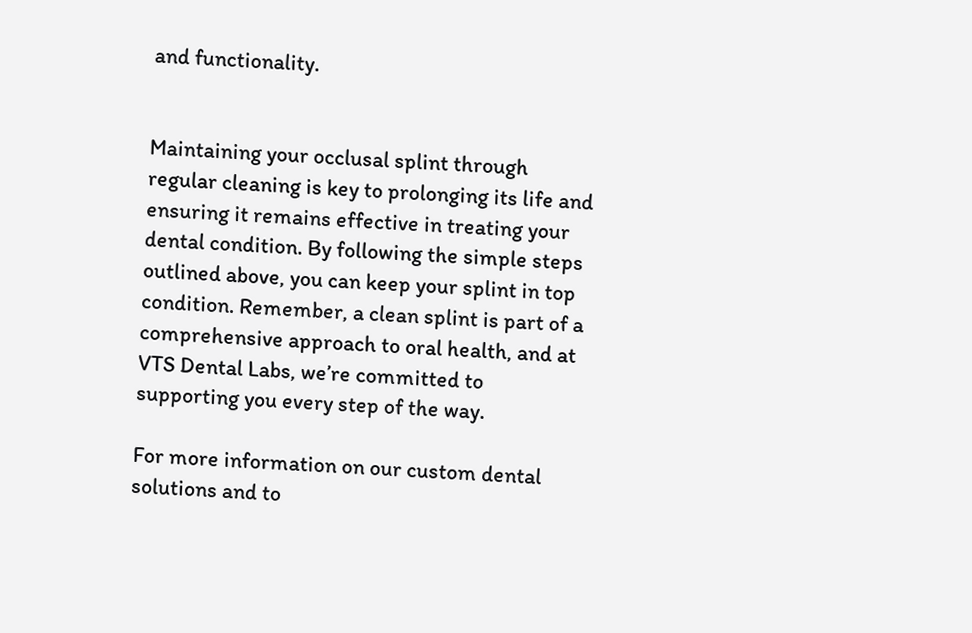and functionality.


Maintaining your occlusal splint through regular cleaning is key to prolonging its life and ensuring it remains effective in treating your dental condition. By following the simple steps outlined above, you can keep your splint in top condition. Remember, a clean splint is part of a comprehensive approach to oral health, and at VTS Dental Labs, we’re committed to supporting you every step of the way.

For more information on our custom dental solutions and to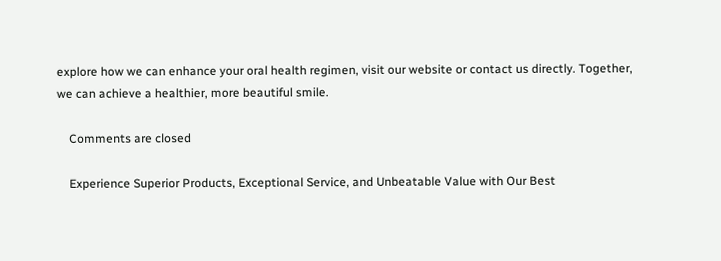explore how we can enhance your oral health regimen, visit our website or contact us directly. Together, we can achieve a healthier, more beautiful smile.

    Comments are closed

    Experience Superior Products, Exceptional Service, and Unbeatable Value with Our Best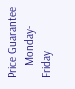Price Guarantee
    Monday-Friday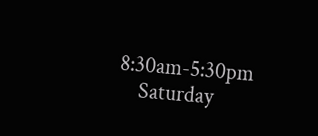8:30am-5:30pm
    Saturday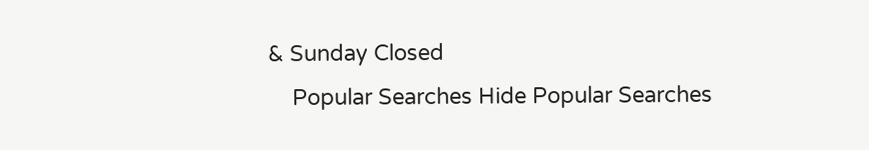& Sunday Closed
    Popular Searches Hide Popular Searches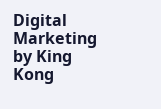Digital Marketing by King Kong